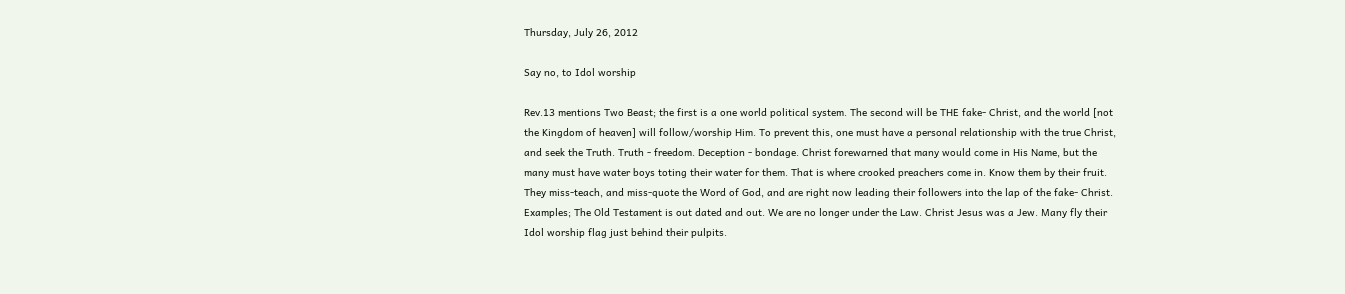Thursday, July 26, 2012

Say no, to Idol worship

Rev.13 mentions Two Beast; the first is a one world political system. The second will be THE fake- Christ, and the world [not the Kingdom of heaven] will follow/worship Him. To prevent this, one must have a personal relationship with the true Christ, and seek the Truth. Truth - freedom. Deception - bondage. Christ forewarned that many would come in His Name, but the many must have water boys toting their water for them. That is where crooked preachers come in. Know them by their fruit. They miss-teach, and miss-quote the Word of God, and are right now leading their followers into the lap of the fake- Christ. Examples; The Old Testament is out dated and out. We are no longer under the Law. Christ Jesus was a Jew. Many fly their Idol worship flag just behind their pulpits.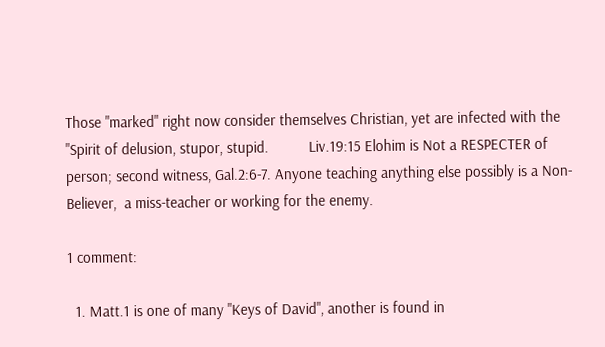Those "marked" right now consider themselves Christian, yet are infected with the "Spirit of delusion, stupor, stupid.          Liv.19:15 Elohim is Not a RESPECTER of person; second witness, Gal.2:6-7. Anyone teaching anything else possibly is a Non-Believer,  a miss-teacher or working for the enemy.

1 comment:

  1. Matt.1 is one of many "Keys of David", another is found in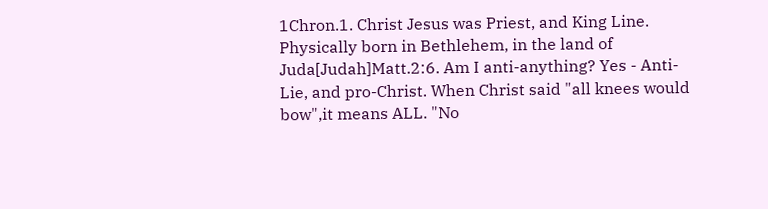1Chron.1. Christ Jesus was Priest, and King Line. Physically born in Bethlehem, in the land of Juda[Judah]Matt.2:6. Am I anti-anything? Yes - Anti-Lie, and pro-Christ. When Christ said "all knees would bow",it means ALL. "No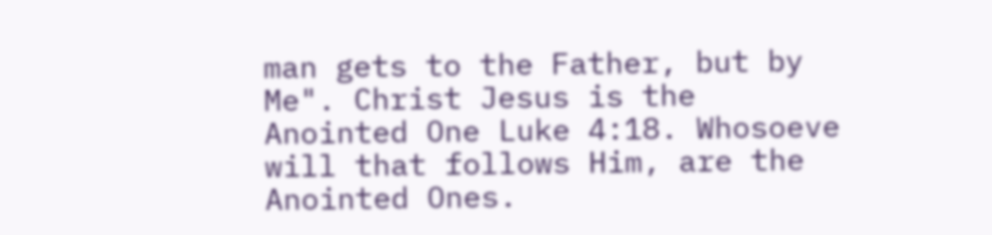man gets to the Father, but by Me". Christ Jesus is the Anointed One Luke 4:18. Whosoeve will that follows Him, are the Anointed Ones.